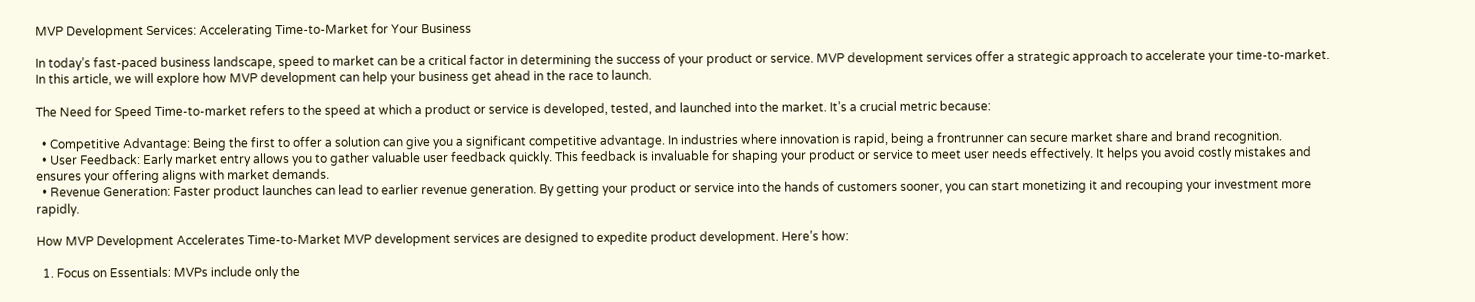MVP Development Services: Accelerating Time-to-Market for Your Business

In today’s fast-paced business landscape, speed to market can be a critical factor in determining the success of your product or service. MVP development services offer a strategic approach to accelerate your time-to-market. In this article, we will explore how MVP development can help your business get ahead in the race to launch.

The Need for Speed Time-to-market refers to the speed at which a product or service is developed, tested, and launched into the market. It’s a crucial metric because:

  • Competitive Advantage: Being the first to offer a solution can give you a significant competitive advantage. In industries where innovation is rapid, being a frontrunner can secure market share and brand recognition.
  • User Feedback: Early market entry allows you to gather valuable user feedback quickly. This feedback is invaluable for shaping your product or service to meet user needs effectively. It helps you avoid costly mistakes and ensures your offering aligns with market demands.
  • Revenue Generation: Faster product launches can lead to earlier revenue generation. By getting your product or service into the hands of customers sooner, you can start monetizing it and recouping your investment more rapidly.

How MVP Development Accelerates Time-to-Market MVP development services are designed to expedite product development. Here’s how:

  1. Focus on Essentials: MVPs include only the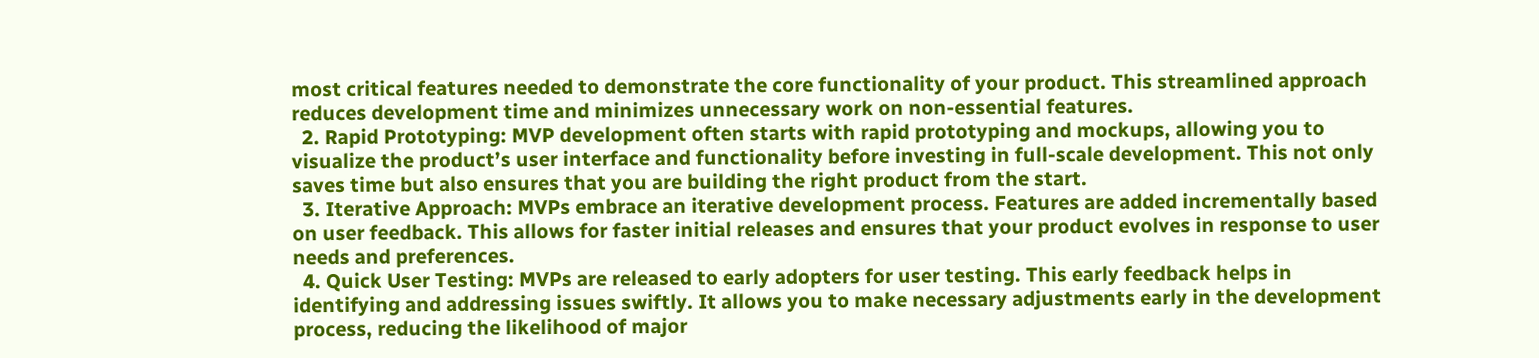most critical features needed to demonstrate the core functionality of your product. This streamlined approach reduces development time and minimizes unnecessary work on non-essential features.
  2. Rapid Prototyping: MVP development often starts with rapid prototyping and mockups, allowing you to visualize the product’s user interface and functionality before investing in full-scale development. This not only saves time but also ensures that you are building the right product from the start.
  3. Iterative Approach: MVPs embrace an iterative development process. Features are added incrementally based on user feedback. This allows for faster initial releases and ensures that your product evolves in response to user needs and preferences.
  4. Quick User Testing: MVPs are released to early adopters for user testing. This early feedback helps in identifying and addressing issues swiftly. It allows you to make necessary adjustments early in the development process, reducing the likelihood of major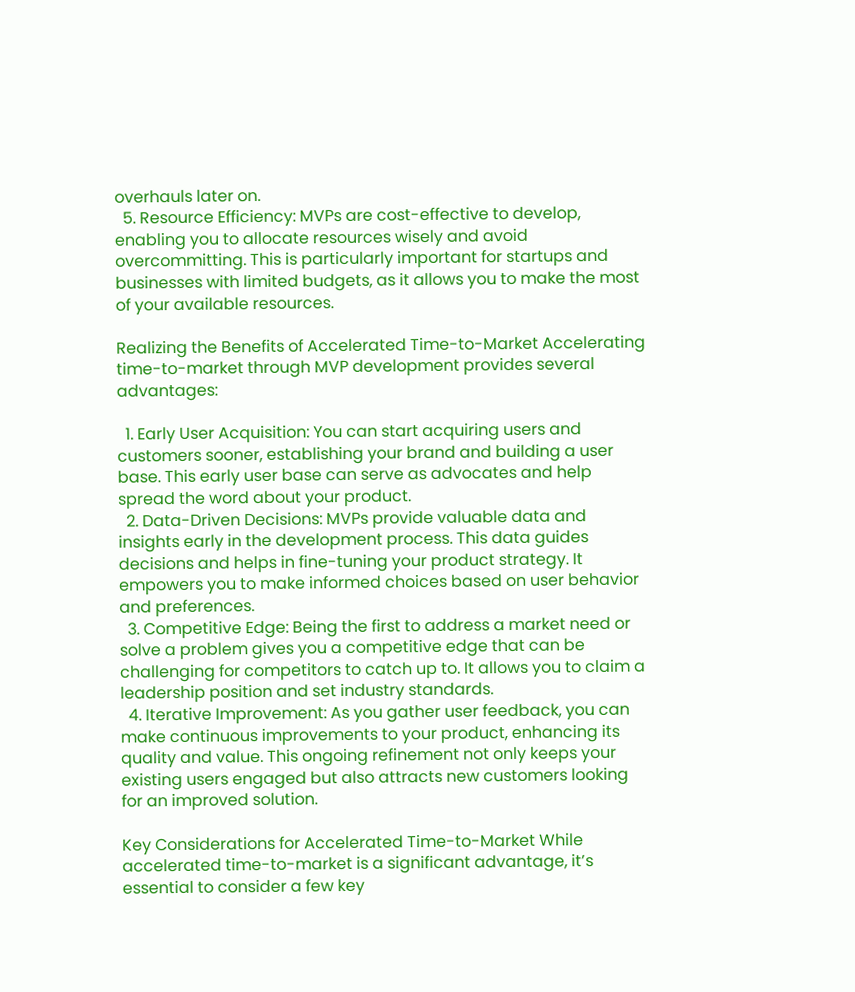overhauls later on.
  5. Resource Efficiency: MVPs are cost-effective to develop, enabling you to allocate resources wisely and avoid overcommitting. This is particularly important for startups and businesses with limited budgets, as it allows you to make the most of your available resources.

Realizing the Benefits of Accelerated Time-to-Market Accelerating time-to-market through MVP development provides several advantages:

  1. Early User Acquisition: You can start acquiring users and customers sooner, establishing your brand and building a user base. This early user base can serve as advocates and help spread the word about your product.
  2. Data-Driven Decisions: MVPs provide valuable data and insights early in the development process. This data guides decisions and helps in fine-tuning your product strategy. It empowers you to make informed choices based on user behavior and preferences.
  3. Competitive Edge: Being the first to address a market need or solve a problem gives you a competitive edge that can be challenging for competitors to catch up to. It allows you to claim a leadership position and set industry standards.
  4. Iterative Improvement: As you gather user feedback, you can make continuous improvements to your product, enhancing its quality and value. This ongoing refinement not only keeps your existing users engaged but also attracts new customers looking for an improved solution.

Key Considerations for Accelerated Time-to-Market While accelerated time-to-market is a significant advantage, it’s essential to consider a few key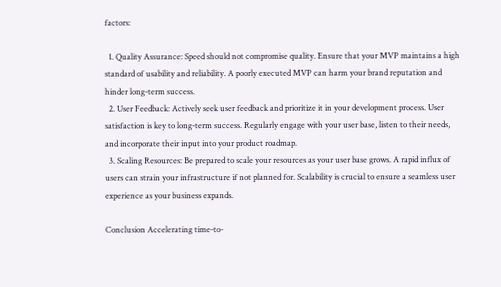factors:

  1. Quality Assurance: Speed should not compromise quality. Ensure that your MVP maintains a high standard of usability and reliability. A poorly executed MVP can harm your brand reputation and hinder long-term success.
  2. User Feedback: Actively seek user feedback and prioritize it in your development process. User satisfaction is key to long-term success. Regularly engage with your user base, listen to their needs, and incorporate their input into your product roadmap.
  3. Scaling Resources: Be prepared to scale your resources as your user base grows. A rapid influx of users can strain your infrastructure if not planned for. Scalability is crucial to ensure a seamless user experience as your business expands.

Conclusion Accelerating time-to-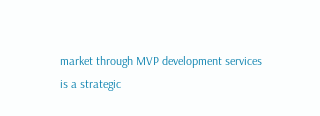market through MVP development services is a strategic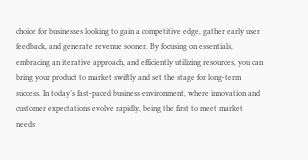choice for businesses looking to gain a competitive edge, gather early user feedback, and generate revenue sooner. By focusing on essentials, embracing an iterative approach, and efficiently utilizing resources, you can bring your product to market swiftly and set the stage for long-term success. In today’s fast-paced business environment, where innovation and customer expectations evolve rapidly, being the first to meet market needs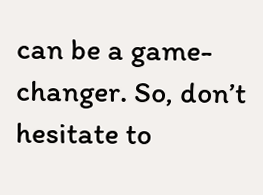can be a game-changer. So, don’t hesitate to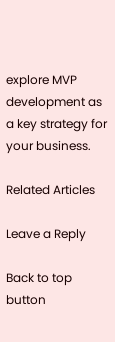explore MVP development as a key strategy for your business.

Related Articles

Leave a Reply

Back to top button